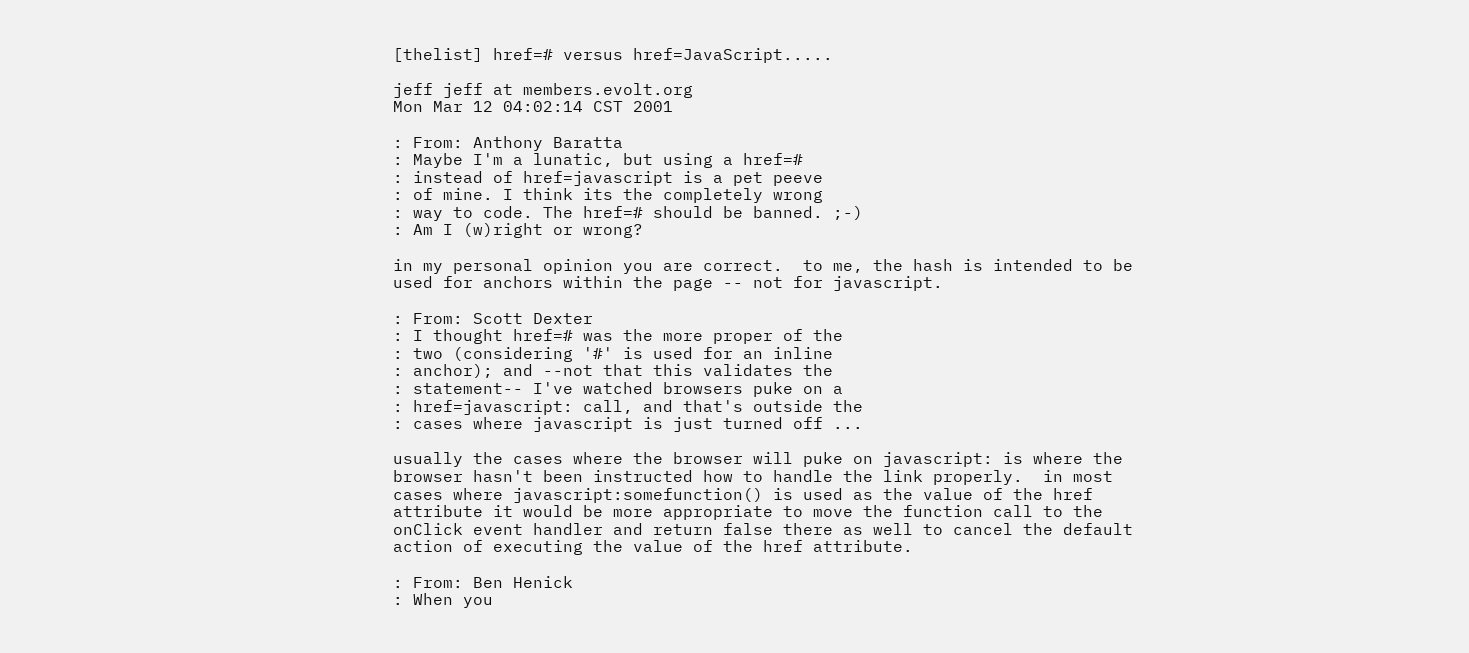[thelist] href=# versus href=JavaScript.....

jeff jeff at members.evolt.org
Mon Mar 12 04:02:14 CST 2001

: From: Anthony Baratta
: Maybe I'm a lunatic, but using a href=#
: instead of href=javascript is a pet peeve
: of mine. I think its the completely wrong
: way to code. The href=# should be banned. ;-)
: Am I (w)right or wrong?

in my personal opinion you are correct.  to me, the hash is intended to be
used for anchors within the page -- not for javascript.

: From: Scott Dexter
: I thought href=# was the more proper of the
: two (considering '#' is used for an inline
: anchor); and --not that this validates the
: statement-- I've watched browsers puke on a
: href=javascript: call, and that's outside the
: cases where javascript is just turned off ...

usually the cases where the browser will puke on javascript: is where the
browser hasn't been instructed how to handle the link properly.  in most
cases where javascript:somefunction() is used as the value of the href
attribute it would be more appropriate to move the function call to the
onClick event handler and return false there as well to cancel the default
action of executing the value of the href attribute.

: From: Ben Henick
: When you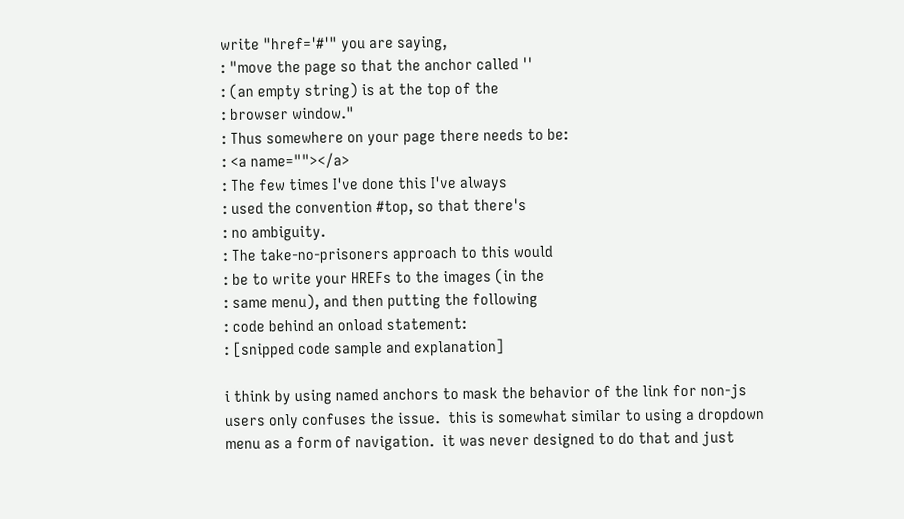write "href='#'" you are saying,
: "move the page so that the anchor called ''
: (an empty string) is at the top of the
: browser window."
: Thus somewhere on your page there needs to be:
: <a name=""></a>
: The few times I've done this I've always
: used the convention #top, so that there's
: no ambiguity.
: The take-no-prisoners approach to this would
: be to write your HREFs to the images (in the
: same menu), and then putting the following
: code behind an onload statement:
: [snipped code sample and explanation]

i think by using named anchors to mask the behavior of the link for non-js
users only confuses the issue.  this is somewhat similar to using a dropdown
menu as a form of navigation.  it was never designed to do that and just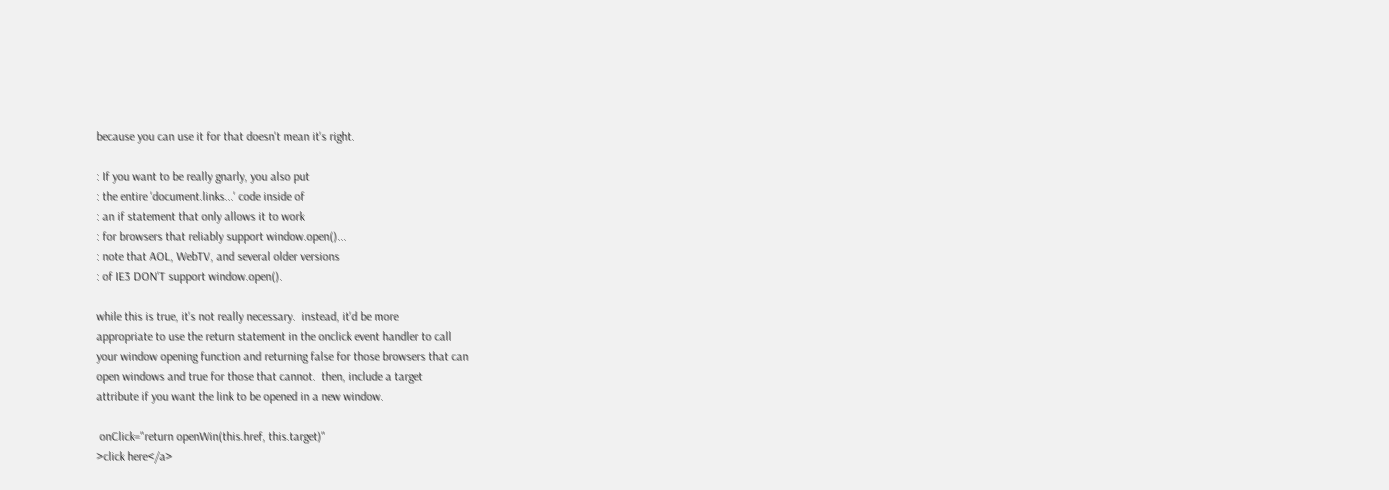because you can use it for that doesn't mean it's right.

: If you want to be really gnarly, you also put
: the entire 'document.links...' code inside of
: an if statement that only allows it to work
: for browsers that reliably support window.open()...
: note that AOL, WebTV, and several older versions
: of IE3 DON'T support window.open().

while this is true, it's not really necessary.  instead, it'd be more
appropriate to use the return statement in the onclick event handler to call
your window opening function and returning false for those browsers that can
open windows and true for those that cannot.  then, include a target
attribute if you want the link to be opened in a new window.

 onClick="return openWin(this.href, this.target)"
>click here</a>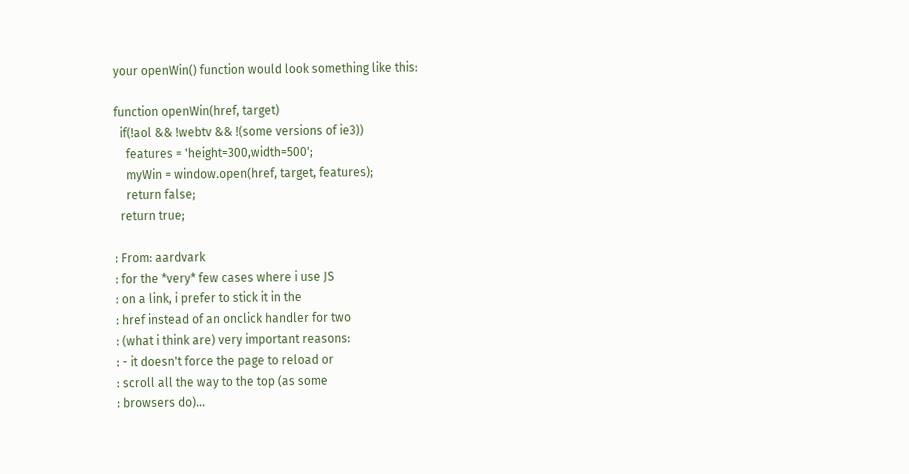your openWin() function would look something like this:

function openWin(href, target)
  if(!aol && !webtv && !(some versions of ie3))
    features = 'height=300,width=500';
    myWin = window.open(href, target, features);
    return false;
  return true;

: From: aardvark
: for the *very* few cases where i use JS
: on a link, i prefer to stick it in the
: href instead of an onclick handler for two
: (what i think are) very important reasons:
: - it doesn't force the page to reload or
: scroll all the way to the top (as some
: browsers do)...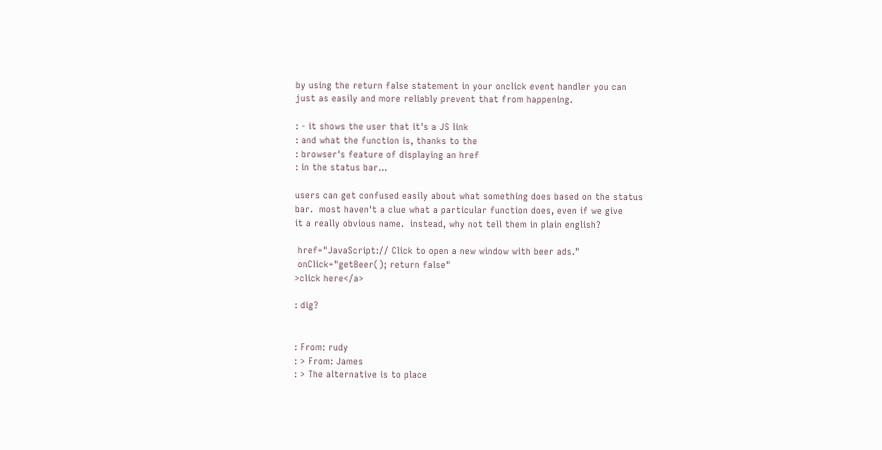by using the return false statement in your onclick event handler you can
just as easily and more reliably prevent that from happening.

: - it shows the user that it's a JS link
: and what the function is, thanks to the
: browser's feature of displaying an href
: in the status bar...

users can get confused easily about what something does based on the status
bar.  most haven't a clue what a particular function does, even if we give
it a really obvious name.  instead, why not tell them in plain english?

 href="JavaScript:// Click to open a new window with beer ads."
 onClick="getBeer(); return false"
>click here</a>

: dig?


: From: rudy
: > From: James
: > The alternative is to place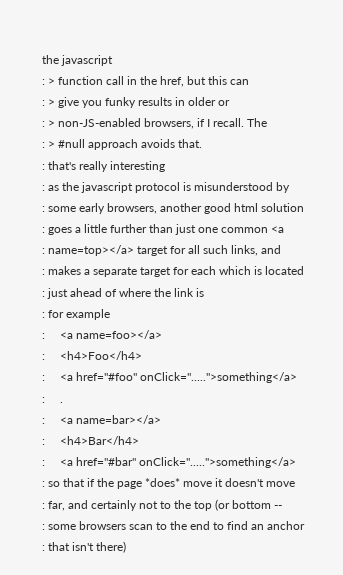the javascript
: > function call in the href, but this can
: > give you funky results in older or
: > non-JS-enabled browsers, if I recall. The
: > #null approach avoids that.
: that's really interesting
: as the javascript protocol is misunderstood by
: some early browsers, another good html solution
: goes a little further than just one common <a
: name=top></a> target for all such links, and
: makes a separate target for each which is located
: just ahead of where the link is
: for example
:     <a name=foo></a>
:     <h4>Foo</h4>
:     <a href="#foo" onClick=".....">something</a>
:     .
:     <a name=bar></a>
:     <h4>Bar</h4>
:     <a href="#bar" onClick=".....">something</a>
: so that if the page *does* move it doesn't move
: far, and certainly not to the top (or bottom --
: some browsers scan to the end to find an anchor
: that isn't there)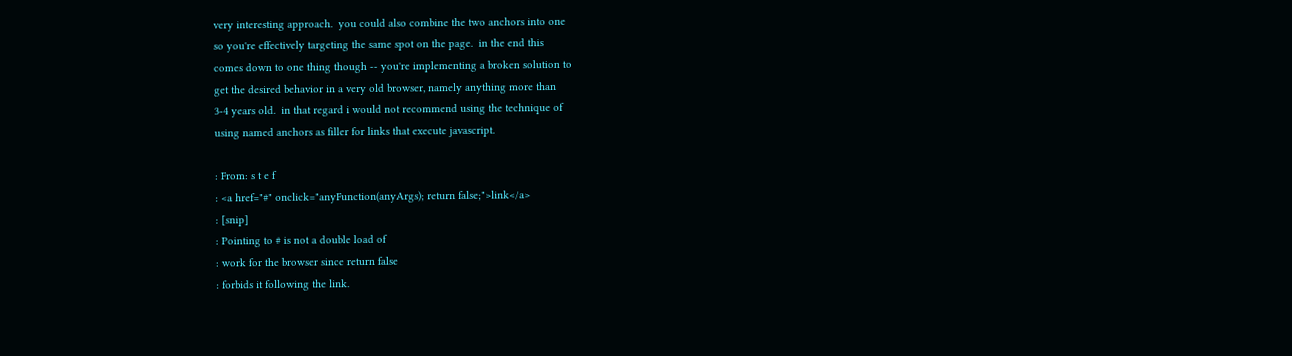very interesting approach.  you could also combine the two anchors into one
so you're effectively targeting the same spot on the page.  in the end this
comes down to one thing though -- you're implementing a broken solution to
get the desired behavior in a very old browser, namely anything more than
3-4 years old.  in that regard i would not recommend using the technique of
using named anchors as filler for links that execute javascript.

: From: s t e f
: <a href="#" onclick="anyFunction(anyArgs); return false;">link</a>
: [snip]
: Pointing to # is not a double load of
: work for the browser since return false
: forbids it following the link.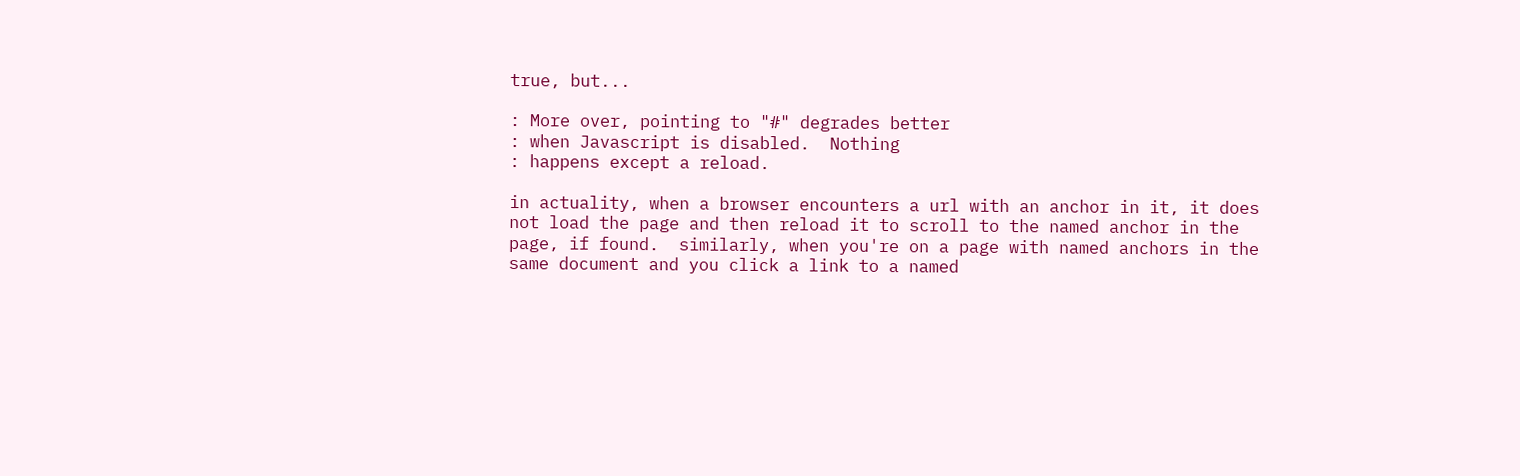true, but...

: More over, pointing to "#" degrades better
: when Javascript is disabled.  Nothing
: happens except a reload.

in actuality, when a browser encounters a url with an anchor in it, it does
not load the page and then reload it to scroll to the named anchor in the
page, if found.  similarly, when you're on a page with named anchors in the
same document and you click a link to a named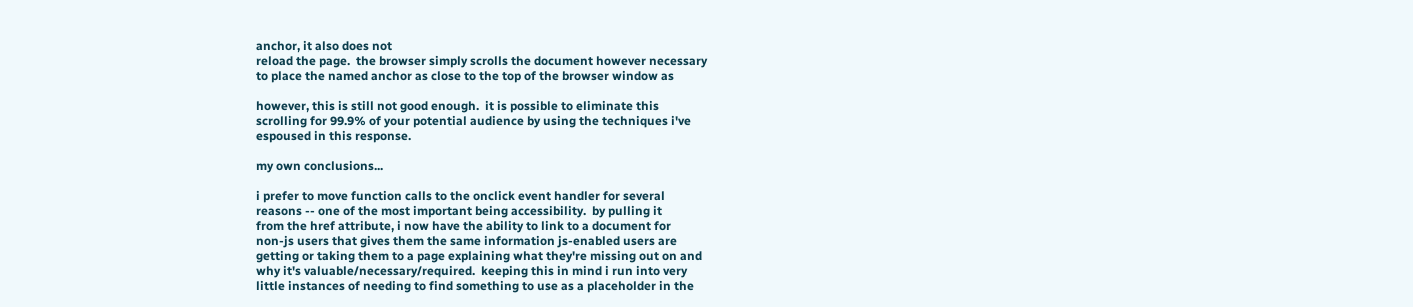anchor, it also does not
reload the page.  the browser simply scrolls the document however necessary
to place the named anchor as close to the top of the browser window as

however, this is still not good enough.  it is possible to eliminate this
scrolling for 99.9% of your potential audience by using the techniques i've
espoused in this response.

my own conclusions...

i prefer to move function calls to the onclick event handler for several
reasons -- one of the most important being accessibility.  by pulling it
from the href attribute, i now have the ability to link to a document for
non-js users that gives them the same information js-enabled users are
getting or taking them to a page explaining what they're missing out on and
why it's valuable/necessary/required.  keeping this in mind i run into very
little instances of needing to find something to use as a placeholder in the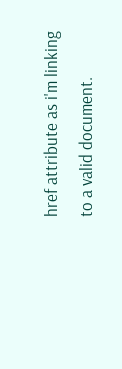href attribute as i'm linking to a valid document.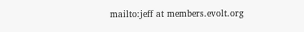mailto:jeff at members.evolt.org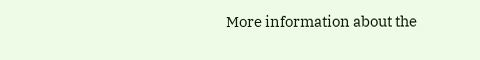More information about the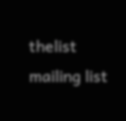thelist mailing list